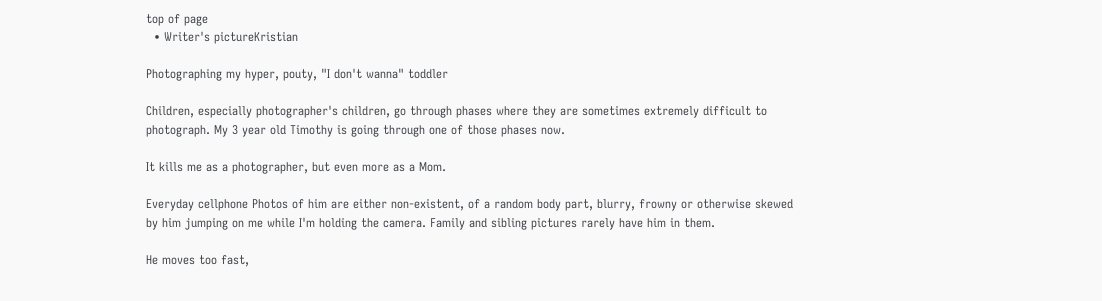top of page
  • Writer's pictureKristian

Photographing my hyper, pouty, "I don't wanna" toddler

Children, especially photographer's children, go through phases where they are sometimes extremely difficult to photograph. My 3 year old Timothy is going through one of those phases now.

It kills me as a photographer, but even more as a Mom.

Everyday cellphone Photos of him are either non-existent, of a random body part, blurry, frowny or otherwise skewed by him jumping on me while I'm holding the camera. Family and sibling pictures rarely have him in them.

He moves too fast,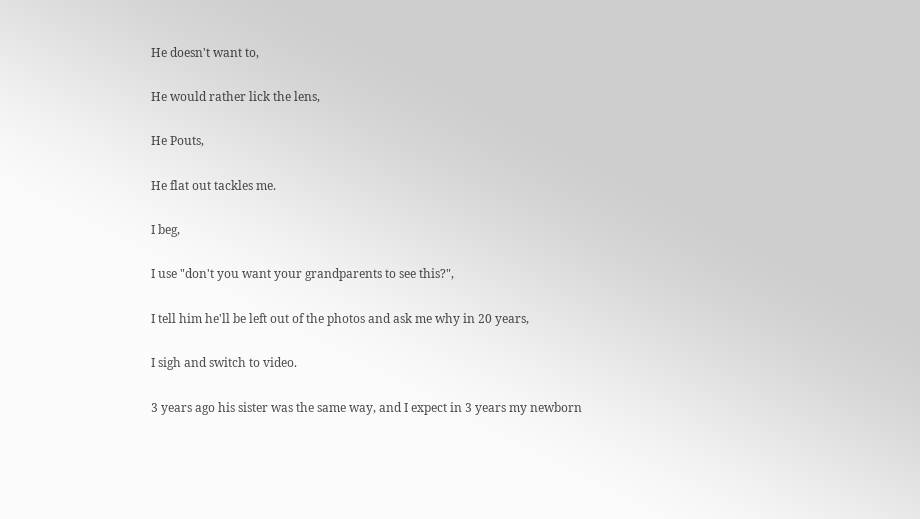He doesn't want to,

He would rather lick the lens,

He Pouts,

He flat out tackles me.

I beg,

I use "don't you want your grandparents to see this?",

I tell him he'll be left out of the photos and ask me why in 20 years,

I sigh and switch to video.

3 years ago his sister was the same way, and I expect in 3 years my newborn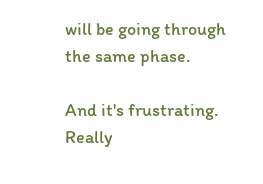will be going through the same phase.

And it's frustrating. Really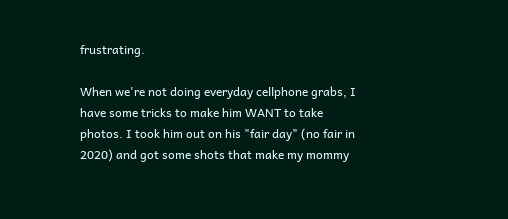frustrating.

When we're not doing everyday cellphone grabs, I have some tricks to make him WANT to take photos. I took him out on his "fair day" (no fair in 2020) and got some shots that make my mommy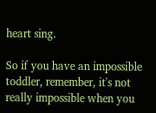heart sing.

So if you have an impossible toddler, remember, it's not really impossible when you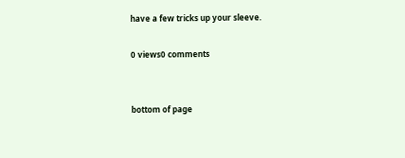have a few tricks up your sleeve.

0 views0 comments


bottom of page